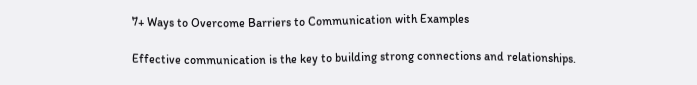7+ Ways to Overcome Barriers to Communication with Examples

Effective communication is the key to building strong connections and relationships.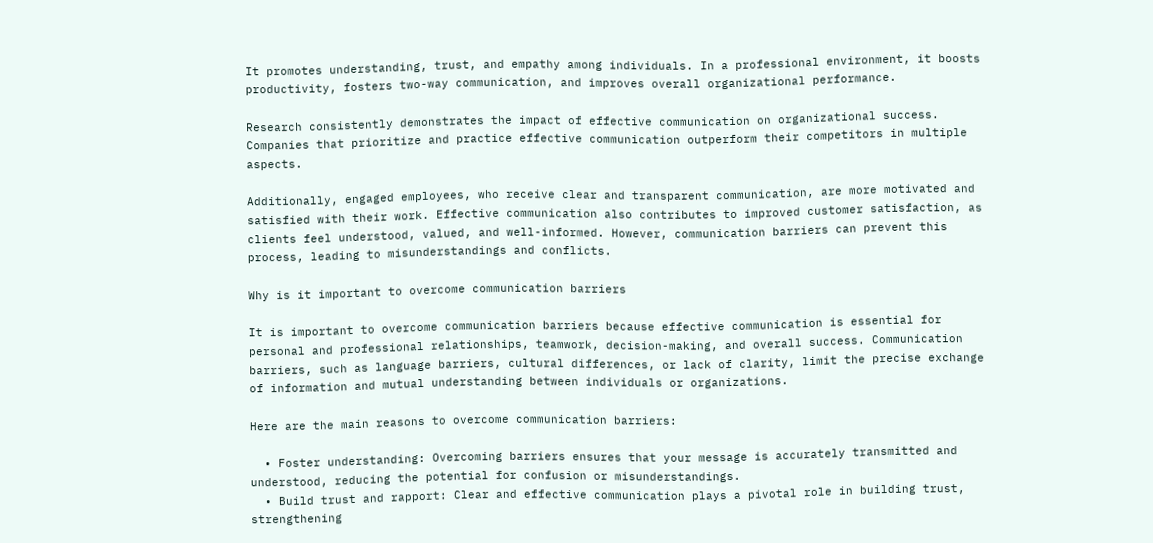It promotes understanding, trust, and empathy among individuals. In a professional environment, it boosts productivity, fosters two-way communication, and improves overall organizational performance.

Research consistently demonstrates the impact of effective communication on organizational success. Companies that prioritize and practice effective communication outperform their competitors in multiple aspects.

Additionally, engaged employees, who receive clear and transparent communication, are more motivated and satisfied with their work. Effective communication also contributes to improved customer satisfaction, as clients feel understood, valued, and well-informed. However, communication barriers can prevent this process, leading to misunderstandings and conflicts.

Why is it important to overcome communication barriers

It is important to overcome communication barriers because effective communication is essential for personal and professional relationships, teamwork, decision-making, and overall success. Communication barriers, such as language barriers, cultural differences, or lack of clarity, limit the precise exchange of information and mutual understanding between individuals or organizations.

Here are the main reasons to overcome communication barriers:

  • Foster understanding: Overcoming barriers ensures that your message is accurately transmitted and understood, reducing the potential for confusion or misunderstandings.
  • Build trust and rapport: Clear and effective communication plays a pivotal role in building trust, strengthening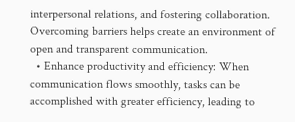interpersonal relations, and fostering collaboration. Overcoming barriers helps create an environment of open and transparent communication.
  • Enhance productivity and efficiency: When communication flows smoothly, tasks can be accomplished with greater efficiency, leading to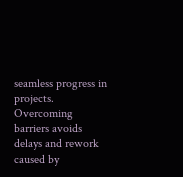seamless progress in projects. Overcoming barriers avoids delays and rework caused by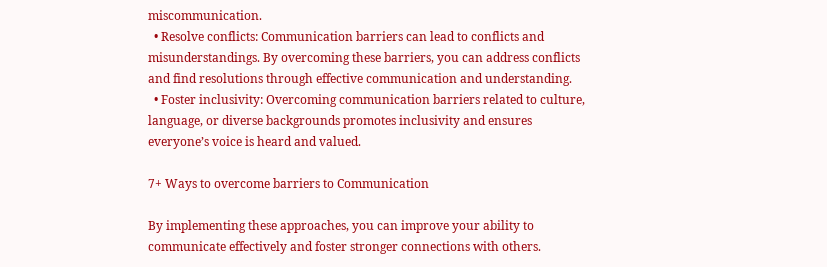miscommunication.
  • Resolve conflicts: Communication barriers can lead to conflicts and misunderstandings. By overcoming these barriers, you can address conflicts and find resolutions through effective communication and understanding.
  • Foster inclusivity: Overcoming communication barriers related to culture, language, or diverse backgrounds promotes inclusivity and ensures everyone’s voice is heard and valued.

7+ Ways to overcome barriers to Communication

By implementing these approaches, you can improve your ability to communicate effectively and foster stronger connections with others.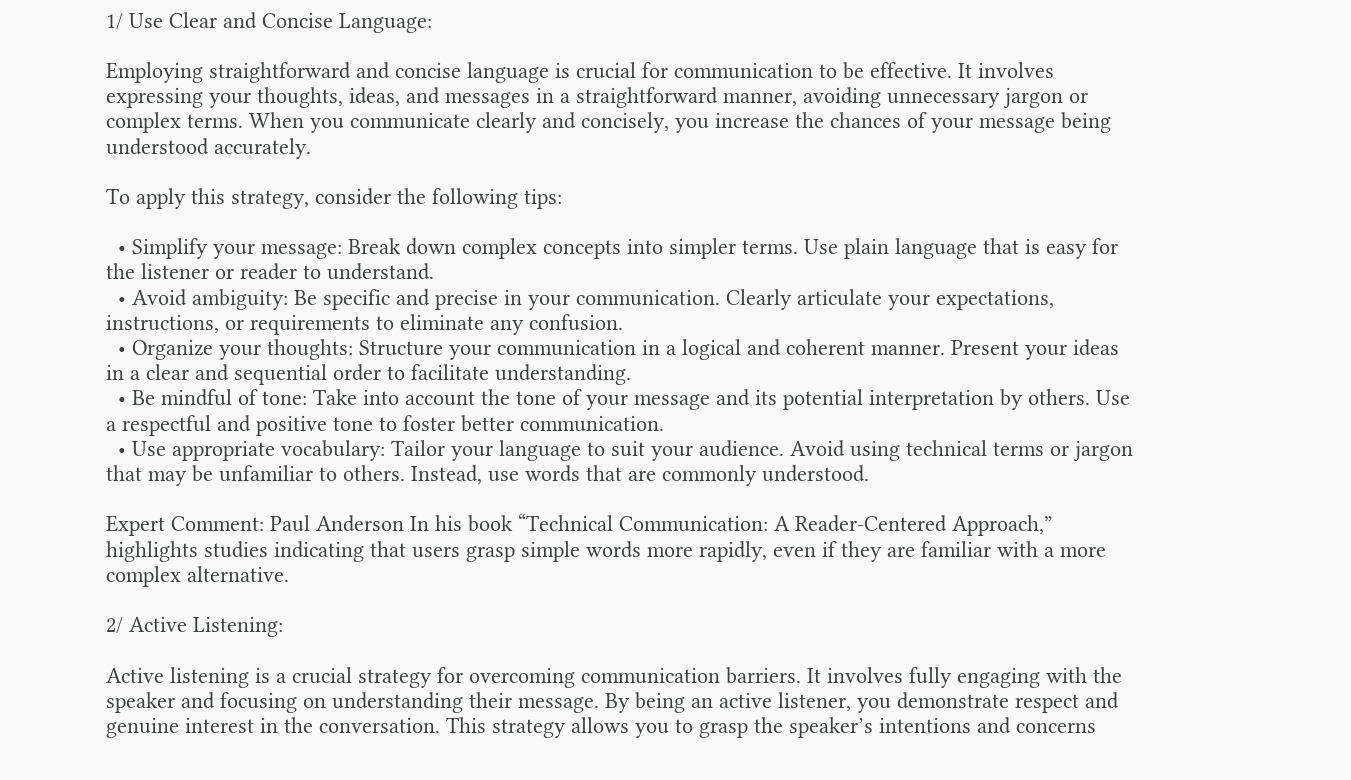1/ Use Clear and Concise Language:

Employing straightforward and concise language is crucial for communication to be effective. It involves expressing your thoughts, ideas, and messages in a straightforward manner, avoiding unnecessary jargon or complex terms. When you communicate clearly and concisely, you increase the chances of your message being understood accurately.

To apply this strategy, consider the following tips:

  • Simplify your message: Break down complex concepts into simpler terms. Use plain language that is easy for the listener or reader to understand.
  • Avoid ambiguity: Be specific and precise in your communication. Clearly articulate your expectations, instructions, or requirements to eliminate any confusion.
  • Organize your thoughts: Structure your communication in a logical and coherent manner. Present your ideas in a clear and sequential order to facilitate understanding.
  • Be mindful of tone: Take into account the tone of your message and its potential interpretation by others. Use a respectful and positive tone to foster better communication.
  • Use appropriate vocabulary: Tailor your language to suit your audience. Avoid using technical terms or jargon that may be unfamiliar to others. Instead, use words that are commonly understood.

Expert Comment: Paul Anderson In his book “Technical Communication: A Reader-Centered Approach,”  highlights studies indicating that users grasp simple words more rapidly, even if they are familiar with a more complex alternative.

2/ Active Listening:

Active listening is a crucial strategy for overcoming communication barriers. It involves fully engaging with the speaker and focusing on understanding their message. By being an active listener, you demonstrate respect and genuine interest in the conversation. This strategy allows you to grasp the speaker’s intentions and concerns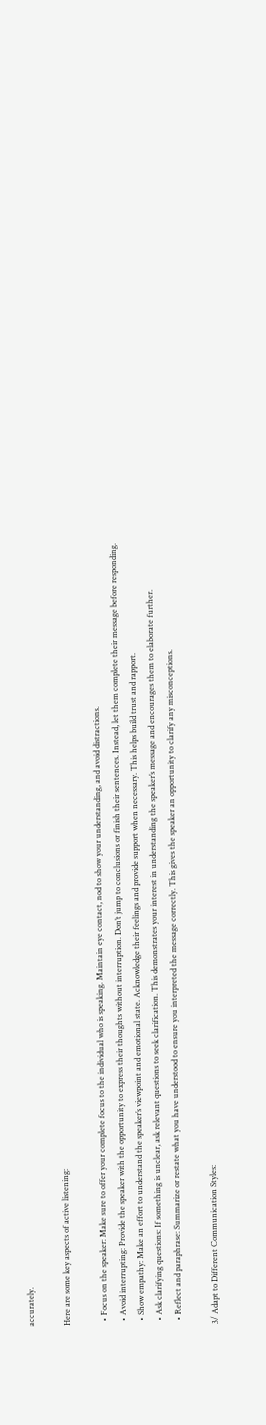accurately.

Here are some key aspects of active listening:

  • Focus on the speaker: Make sure to offer your complete focus to the individual who is speaking. Maintain eye contact, nod to show your understanding, and avoid distractions.
  • Avoid interrupting: Provide the speaker with the opportunity to express their thoughts without interruption. Don’t jump to conclusions or finish their sentences. Instead, let them complete their message before responding.
  • Show empathy: Make an effort to understand the speaker’s viewpoint and emotional state. Acknowledge their feelings and provide support when necessary. This helps build trust and rapport.
  • Ask clarifying questions: If something is unclear, ask relevant questions to seek clarification. This demonstrates your interest in understanding the speaker’s message and encourages them to elaborate further.
  • Reflect and paraphrase: Summarize or restate what you have understood to ensure you interpreted the message correctly. This gives the speaker an opportunity to clarify any misconceptions.

3/ Adapt to Different Communication Styles: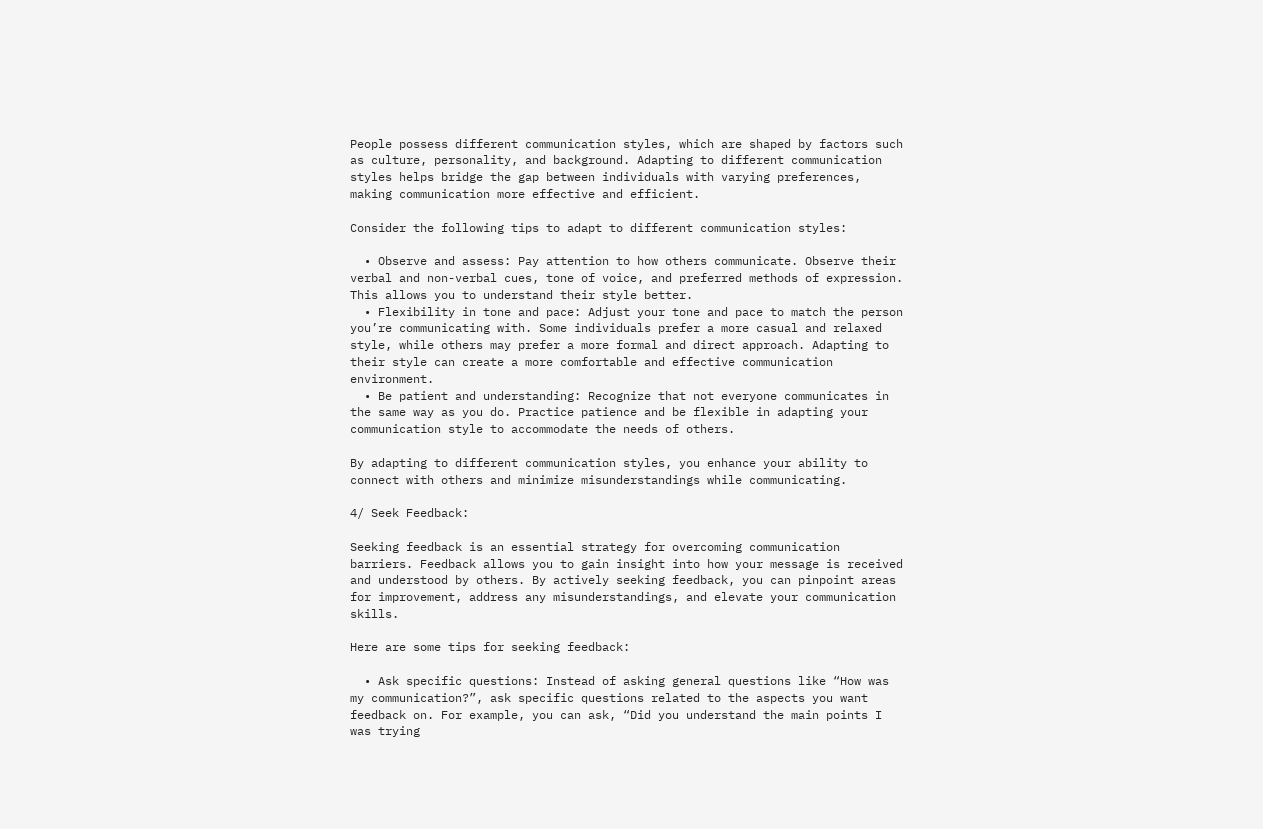People possess different communication styles, which are shaped by factors such as culture, personality, and background. Adapting to different communication styles helps bridge the gap between individuals with varying preferences, making communication more effective and efficient.

Consider the following tips to adapt to different communication styles:

  • Observe and assess: Pay attention to how others communicate. Observe their verbal and non-verbal cues, tone of voice, and preferred methods of expression. This allows you to understand their style better.
  • Flexibility in tone and pace: Adjust your tone and pace to match the person you’re communicating with. Some individuals prefer a more casual and relaxed style, while others may prefer a more formal and direct approach. Adapting to their style can create a more comfortable and effective communication environment.
  • Be patient and understanding: Recognize that not everyone communicates in the same way as you do. Practice patience and be flexible in adapting your communication style to accommodate the needs of others.

By adapting to different communication styles, you enhance your ability to connect with others and minimize misunderstandings while communicating.

4/ Seek Feedback:

Seeking feedback is an essential strategy for overcoming communication barriers. Feedback allows you to gain insight into how your message is received and understood by others. By actively seeking feedback, you can pinpoint areas for improvement, address any misunderstandings, and elevate your communication skills.

Here are some tips for seeking feedback:

  • Ask specific questions: Instead of asking general questions like “How was my communication?”, ask specific questions related to the aspects you want feedback on. For example, you can ask, “Did you understand the main points I was trying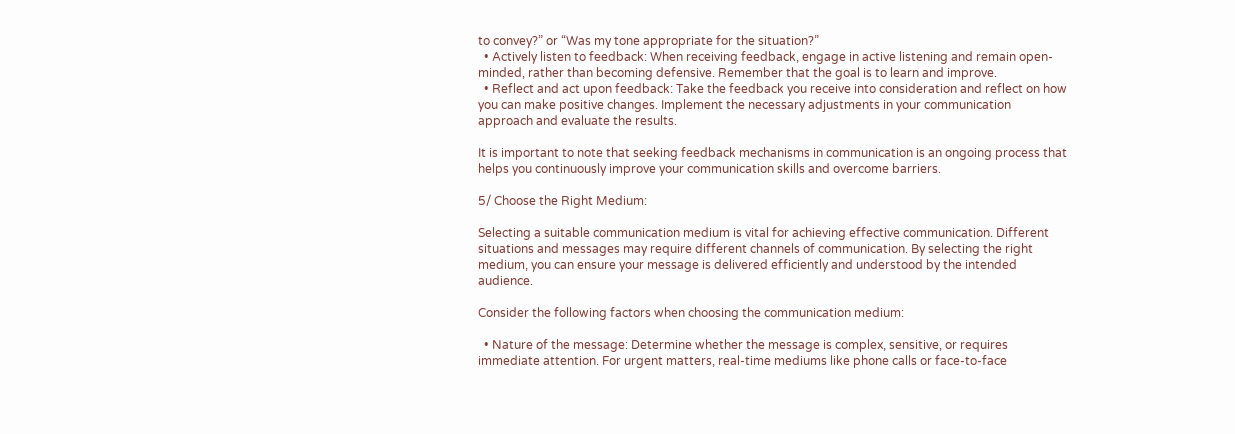to convey?” or “Was my tone appropriate for the situation?”
  • Actively listen to feedback: When receiving feedback, engage in active listening and remain open-minded, rather than becoming defensive. Remember that the goal is to learn and improve.
  • Reflect and act upon feedback: Take the feedback you receive into consideration and reflect on how you can make positive changes. Implement the necessary adjustments in your communication approach and evaluate the results.

It is important to note that seeking feedback mechanisms in communication is an ongoing process that helps you continuously improve your communication skills and overcome barriers.

5/ Choose the Right Medium:

Selecting a suitable communication medium is vital for achieving effective communication. Different situations and messages may require different channels of communication. By selecting the right medium, you can ensure your message is delivered efficiently and understood by the intended audience.

Consider the following factors when choosing the communication medium:

  • Nature of the message: Determine whether the message is complex, sensitive, or requires immediate attention. For urgent matters, real-time mediums like phone calls or face-to-face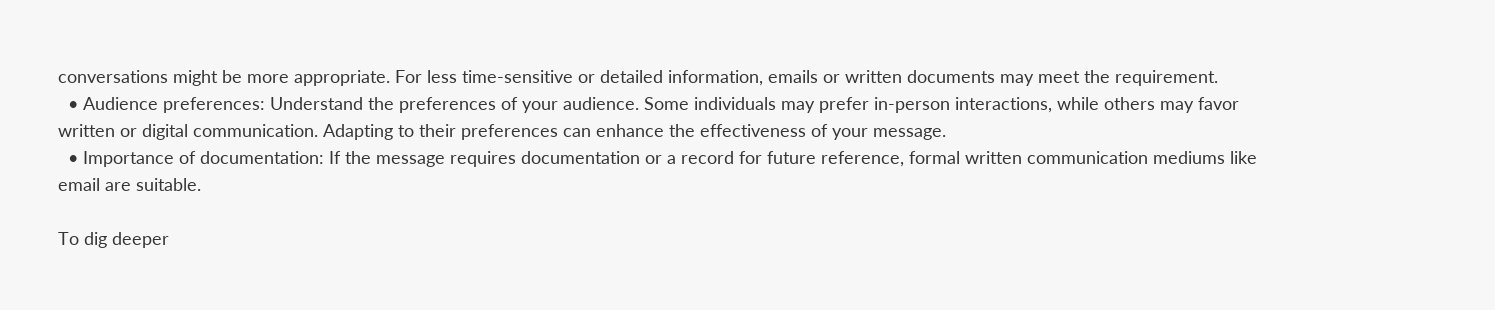conversations might be more appropriate. For less time-sensitive or detailed information, emails or written documents may meet the requirement.
  • Audience preferences: Understand the preferences of your audience. Some individuals may prefer in-person interactions, while others may favor written or digital communication. Adapting to their preferences can enhance the effectiveness of your message.
  • Importance of documentation: If the message requires documentation or a record for future reference, formal written communication mediums like email are suitable.

To dig deeper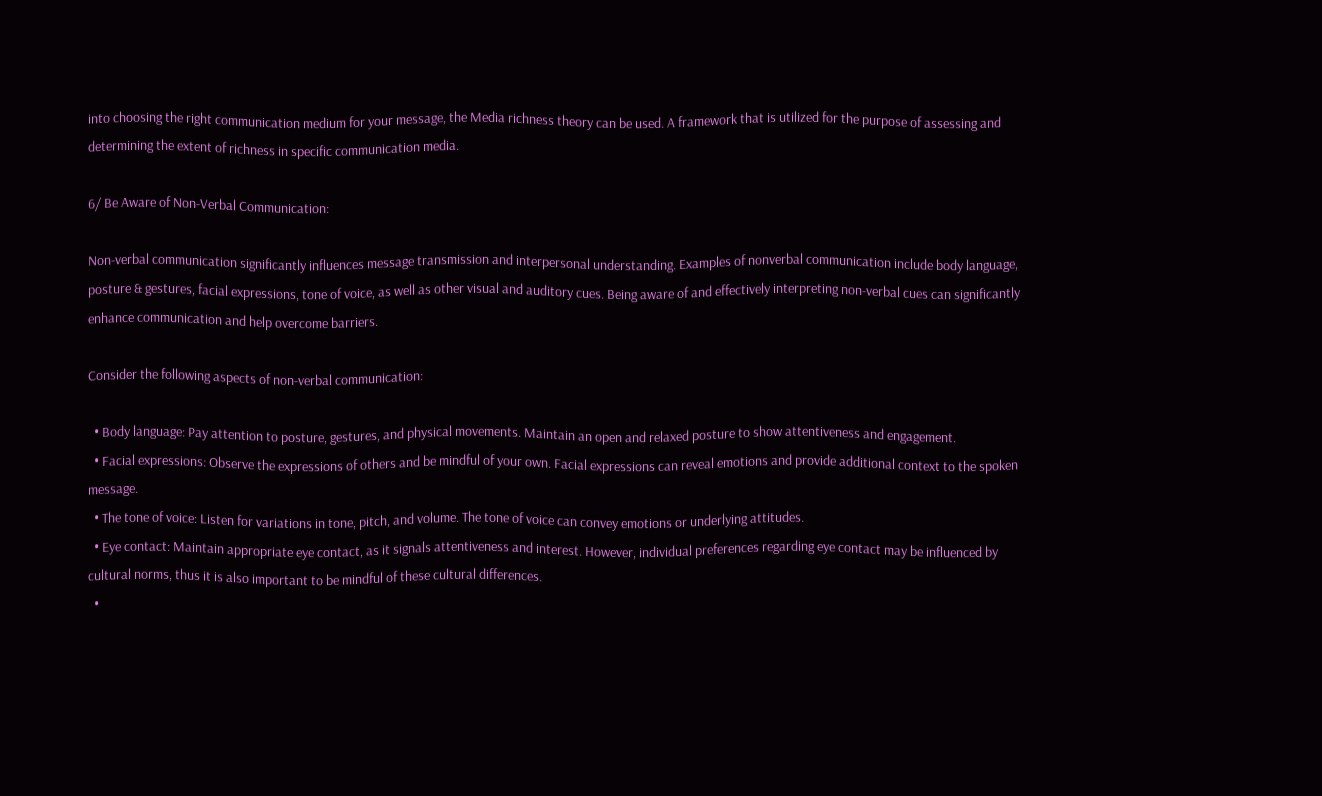into choosing the right communication medium for your message, the Media richness theory can be used. A framework that is utilized for the purpose of assessing and determining the extent of richness in specific communication media.

6/ Be Aware of Non-Verbal Communication:

Non-verbal communication significantly influences message transmission and interpersonal understanding. Examples of nonverbal communication include body language, posture & gestures, facial expressions, tone of voice, as well as other visual and auditory cues. Being aware of and effectively interpreting non-verbal cues can significantly enhance communication and help overcome barriers.

Consider the following aspects of non-verbal communication:

  • Body language: Pay attention to posture, gestures, and physical movements. Maintain an open and relaxed posture to show attentiveness and engagement.
  • Facial expressions: Observe the expressions of others and be mindful of your own. Facial expressions can reveal emotions and provide additional context to the spoken message.
  • The tone of voice: Listen for variations in tone, pitch, and volume. The tone of voice can convey emotions or underlying attitudes.
  • Eye contact: Maintain appropriate eye contact, as it signals attentiveness and interest. However, individual preferences regarding eye contact may be influenced by cultural norms, thus it is also important to be mindful of these cultural differences.
  •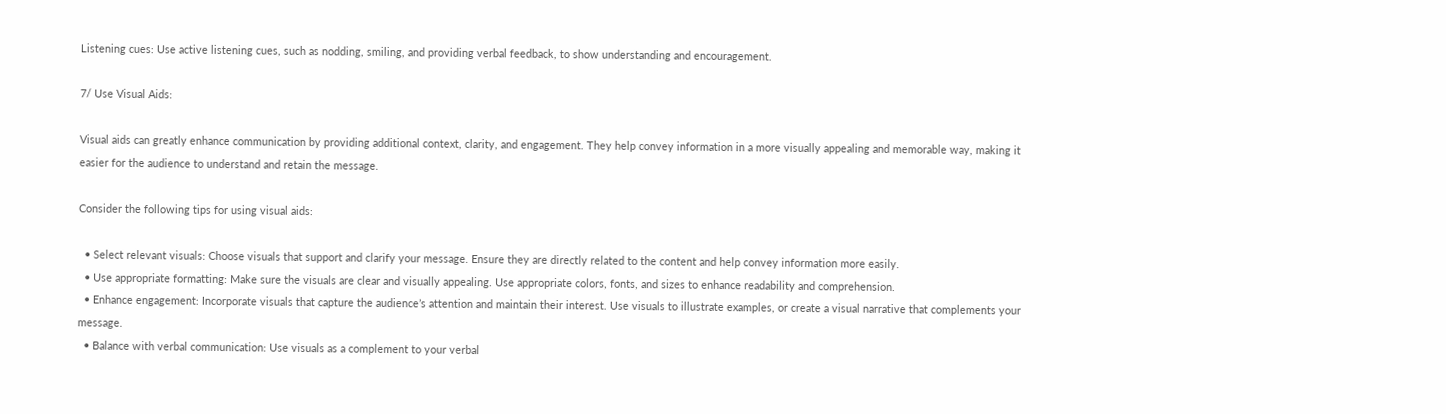Listening cues: Use active listening cues, such as nodding, smiling, and providing verbal feedback, to show understanding and encouragement.

7/ Use Visual Aids:

Visual aids can greatly enhance communication by providing additional context, clarity, and engagement. They help convey information in a more visually appealing and memorable way, making it easier for the audience to understand and retain the message.

Consider the following tips for using visual aids:

  • Select relevant visuals: Choose visuals that support and clarify your message. Ensure they are directly related to the content and help convey information more easily.
  • Use appropriate formatting: Make sure the visuals are clear and visually appealing. Use appropriate colors, fonts, and sizes to enhance readability and comprehension.
  • Enhance engagement: Incorporate visuals that capture the audience’s attention and maintain their interest. Use visuals to illustrate examples, or create a visual narrative that complements your message.
  • Balance with verbal communication: Use visuals as a complement to your verbal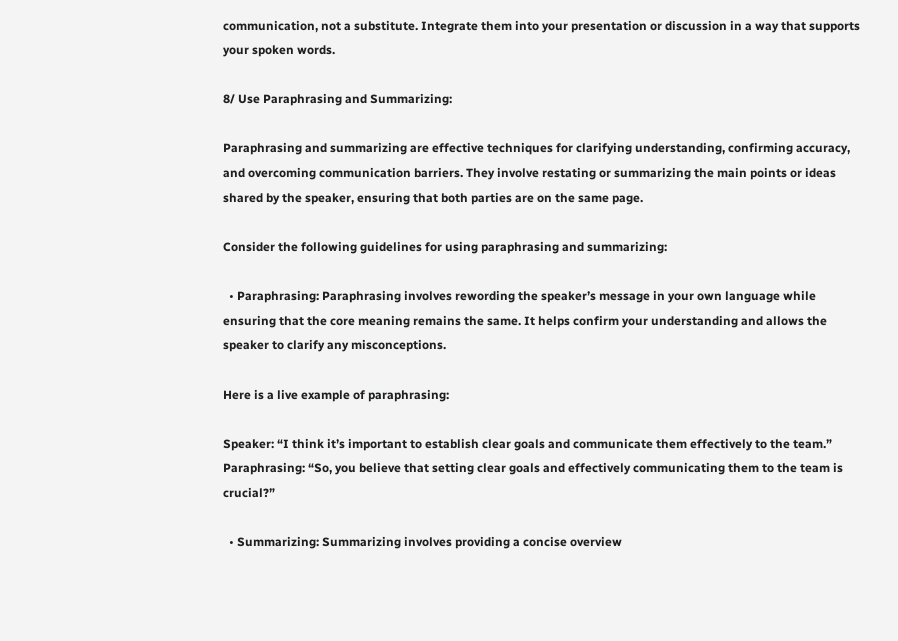communication, not a substitute. Integrate them into your presentation or discussion in a way that supports your spoken words.

8/ Use Paraphrasing and Summarizing:

Paraphrasing and summarizing are effective techniques for clarifying understanding, confirming accuracy, and overcoming communication barriers. They involve restating or summarizing the main points or ideas shared by the speaker, ensuring that both parties are on the same page.

Consider the following guidelines for using paraphrasing and summarizing:

  • Paraphrasing: Paraphrasing involves rewording the speaker’s message in your own language while ensuring that the core meaning remains the same. It helps confirm your understanding and allows the speaker to clarify any misconceptions.

Here is a live example of paraphrasing:

Speaker: “I think it’s important to establish clear goals and communicate them effectively to the team.” Paraphrasing: “So, you believe that setting clear goals and effectively communicating them to the team is crucial?”

  • Summarizing: Summarizing involves providing a concise overview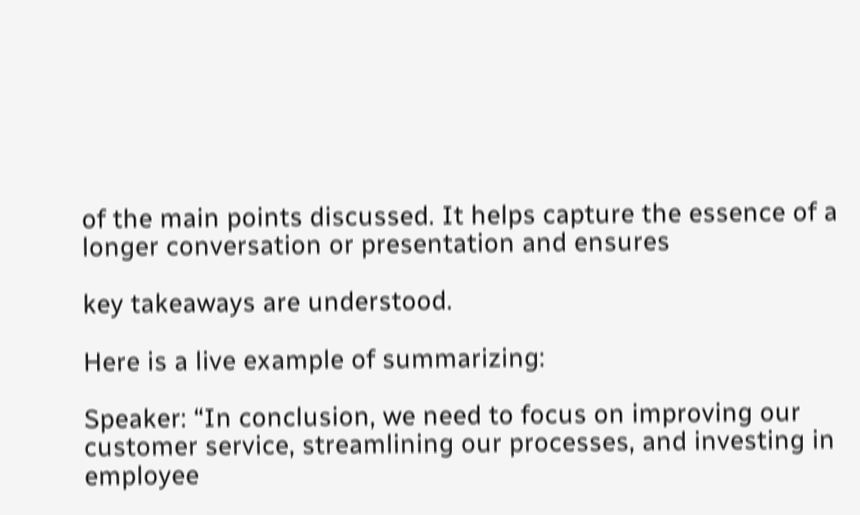of the main points discussed. It helps capture the essence of a longer conversation or presentation and ensures

key takeaways are understood.

Here is a live example of summarizing:

Speaker: “In conclusion, we need to focus on improving our customer service, streamlining our processes, and investing in employee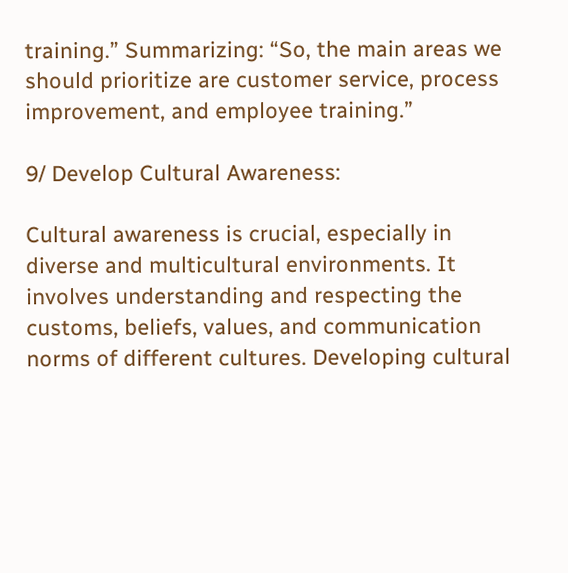training.” Summarizing: “So, the main areas we should prioritize are customer service, process improvement, and employee training.”

9/ Develop Cultural Awareness:

Cultural awareness is crucial, especially in diverse and multicultural environments. It involves understanding and respecting the customs, beliefs, values, and communication norms of different cultures. Developing cultural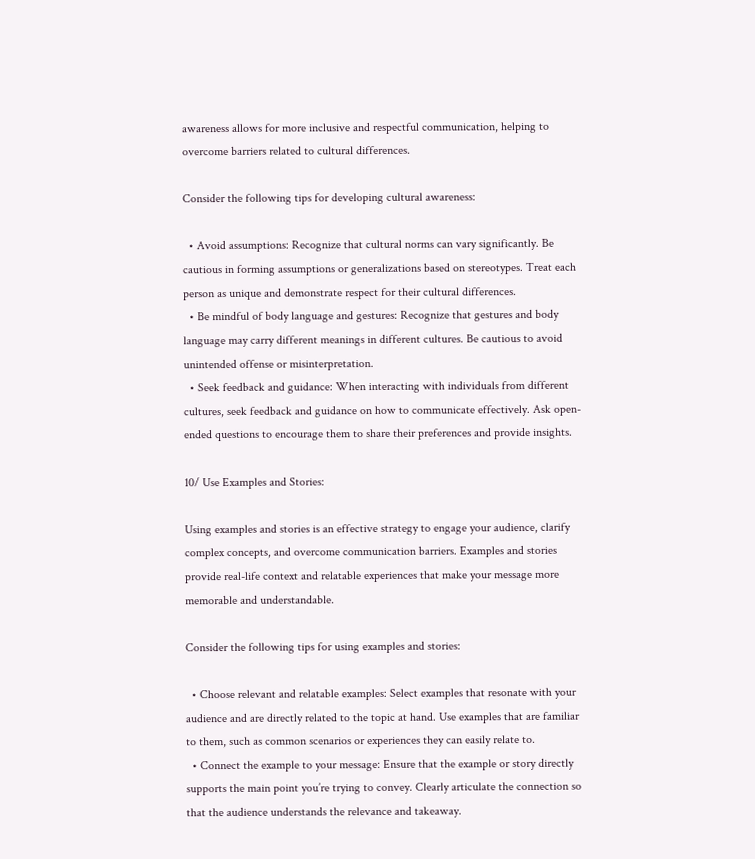awareness allows for more inclusive and respectful communication, helping to overcome barriers related to cultural differences.

Consider the following tips for developing cultural awareness:

  • Avoid assumptions: Recognize that cultural norms can vary significantly. Be cautious in forming assumptions or generalizations based on stereotypes. Treat each person as unique and demonstrate respect for their cultural differences.
  • Be mindful of body language and gestures: Recognize that gestures and body language may carry different meanings in different cultures. Be cautious to avoid unintended offense or misinterpretation.
  • Seek feedback and guidance: When interacting with individuals from different cultures, seek feedback and guidance on how to communicate effectively. Ask open-ended questions to encourage them to share their preferences and provide insights.

10/ Use Examples and Stories:

Using examples and stories is an effective strategy to engage your audience, clarify complex concepts, and overcome communication barriers. Examples and stories provide real-life context and relatable experiences that make your message more memorable and understandable.

Consider the following tips for using examples and stories:

  • Choose relevant and relatable examples: Select examples that resonate with your audience and are directly related to the topic at hand. Use examples that are familiar to them, such as common scenarios or experiences they can easily relate to.
  • Connect the example to your message: Ensure that the example or story directly supports the main point you’re trying to convey. Clearly articulate the connection so that the audience understands the relevance and takeaway.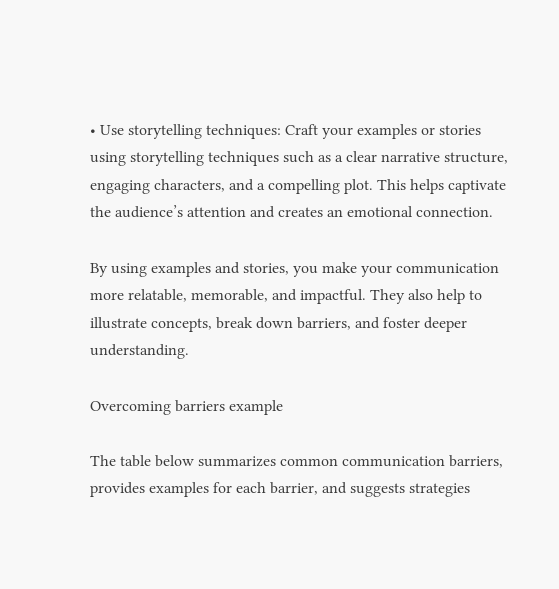• Use storytelling techniques: Craft your examples or stories using storytelling techniques such as a clear narrative structure, engaging characters, and a compelling plot. This helps captivate the audience’s attention and creates an emotional connection.

By using examples and stories, you make your communication more relatable, memorable, and impactful. They also help to illustrate concepts, break down barriers, and foster deeper understanding.

Overcoming barriers example

The table below summarizes common communication barriers, provides examples for each barrier, and suggests strategies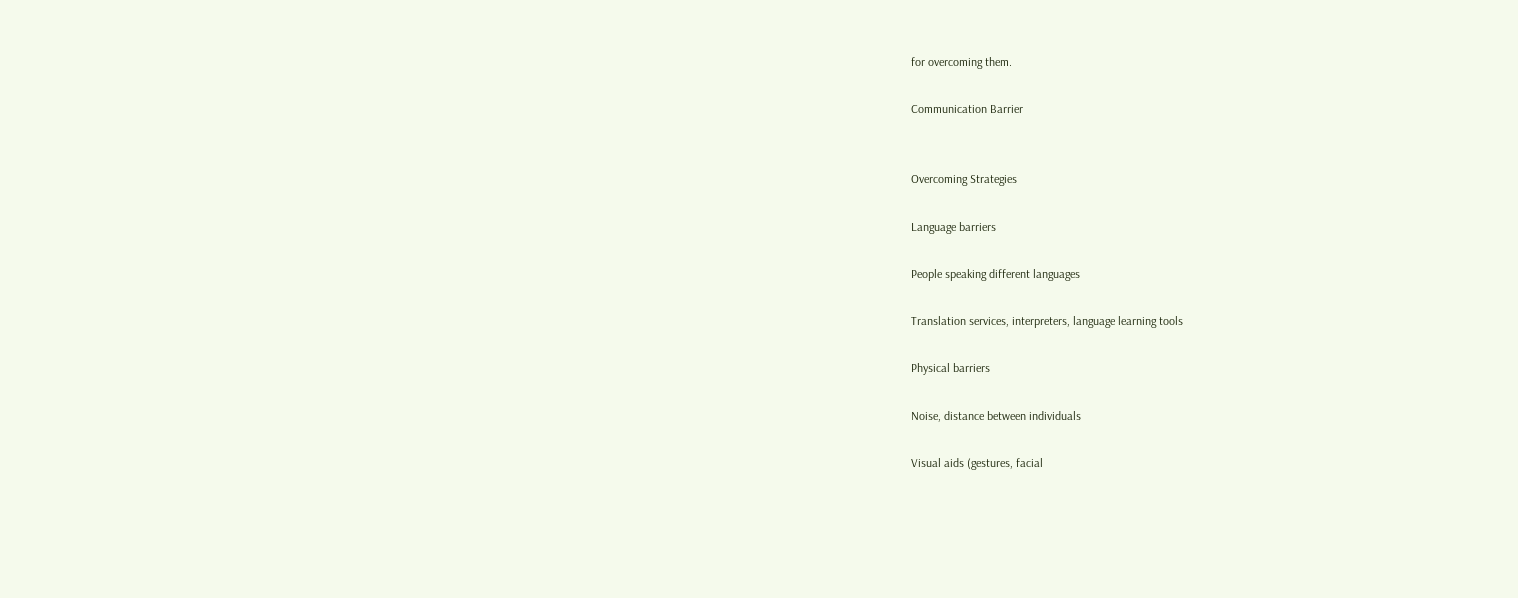for overcoming them.

Communication Barrier


Overcoming Strategies

Language barriers

People speaking different languages

Translation services, interpreters, language learning tools

Physical barriers

Noise, distance between individuals

Visual aids (gestures, facial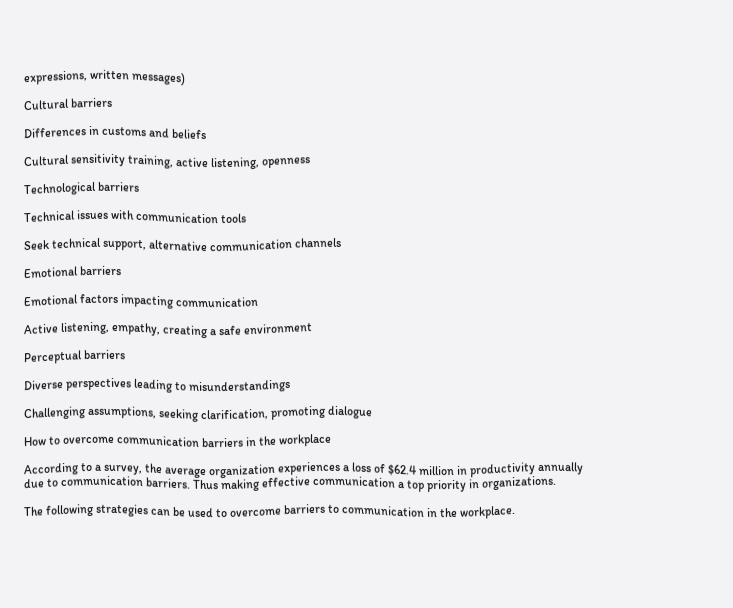expressions, written messages)

Cultural barriers

Differences in customs and beliefs

Cultural sensitivity training, active listening, openness

Technological barriers

Technical issues with communication tools

Seek technical support, alternative communication channels

Emotional barriers

Emotional factors impacting communication

Active listening, empathy, creating a safe environment

Perceptual barriers

Diverse perspectives leading to misunderstandings

Challenging assumptions, seeking clarification, promoting dialogue

How to overcome communication barriers in the workplace

According to a survey, the average organization experiences a loss of $62.4 million in productivity annually due to communication barriers. Thus making effective communication a top priority in organizations.

The following strategies can be used to overcome barriers to communication in the workplace.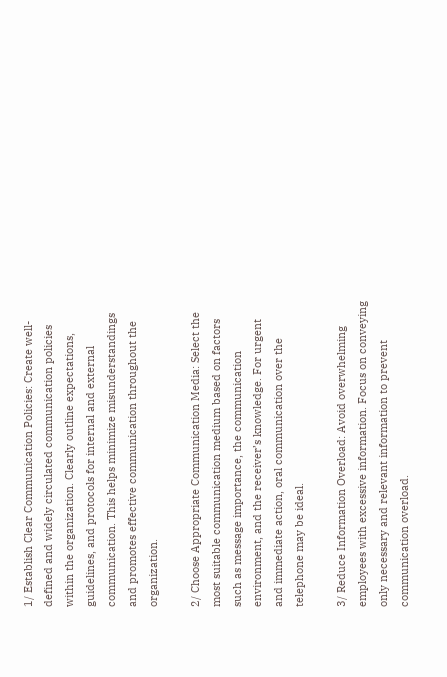1/ Establish Clear Communication Policies: Create well-defined and widely circulated communication policies within the organization. Clearly outline expectations, guidelines, and protocols for internal and external communication. This helps minimize misunderstandings and promotes effective communication throughout the organization.

2/ Choose Appropriate Communication Media: Select the most suitable communication medium based on factors such as message importance, the communication environment, and the receiver’s knowledge. For urgent and immediate action, oral communication over the telephone may be ideal.

3/ Reduce Information Overload: Avoid overwhelming employees with excessive information. Focus on conveying only necessary and relevant information to prevent communication overload.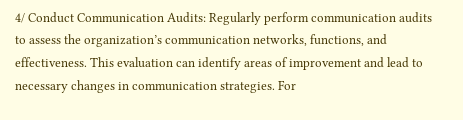4/ Conduct Communication Audits: Regularly perform communication audits to assess the organization’s communication networks, functions, and effectiveness. This evaluation can identify areas of improvement and lead to necessary changes in communication strategies. For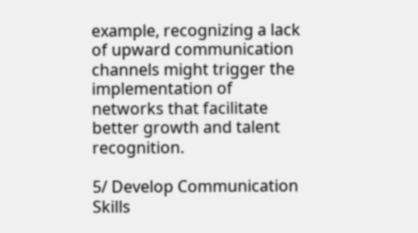example, recognizing a lack of upward communication channels might trigger the implementation of networks that facilitate better growth and talent recognition.

5/ Develop Communication Skills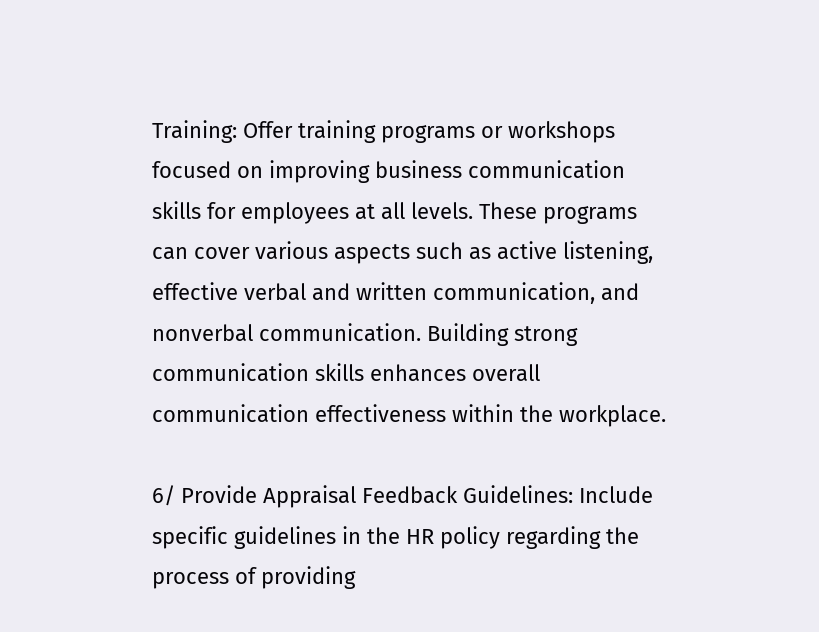Training: Offer training programs or workshops focused on improving business communication skills for employees at all levels. These programs can cover various aspects such as active listening, effective verbal and written communication, and nonverbal communication. Building strong communication skills enhances overall communication effectiveness within the workplace.

6/ Provide Appraisal Feedback Guidelines: Include specific guidelines in the HR policy regarding the process of providing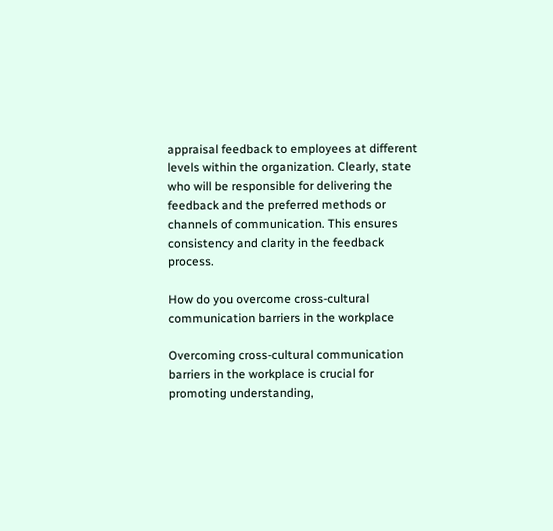appraisal feedback to employees at different levels within the organization. Clearly, state who will be responsible for delivering the feedback and the preferred methods or channels of communication. This ensures consistency and clarity in the feedback process.

How do you overcome cross-cultural communication barriers in the workplace

Overcoming cross-cultural communication barriers in the workplace is crucial for promoting understanding,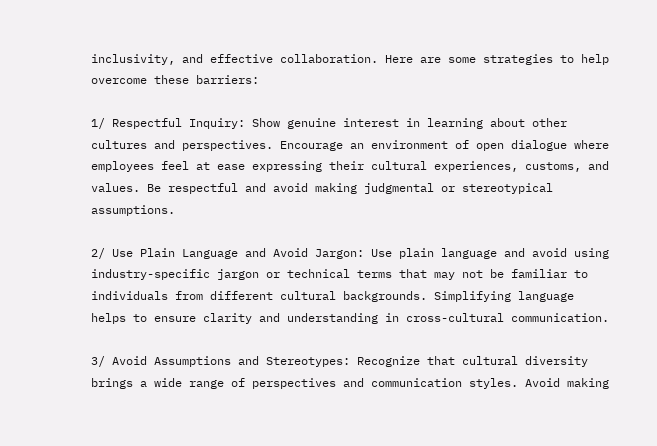inclusivity, and effective collaboration. Here are some strategies to help overcome these barriers:

1/ Respectful Inquiry: Show genuine interest in learning about other cultures and perspectives. Encourage an environment of open dialogue where employees feel at ease expressing their cultural experiences, customs, and values. Be respectful and avoid making judgmental or stereotypical assumptions.

2/ Use Plain Language and Avoid Jargon: Use plain language and avoid using industry-specific jargon or technical terms that may not be familiar to individuals from different cultural backgrounds. Simplifying language helps to ensure clarity and understanding in cross-cultural communication.

3/ Avoid Assumptions and Stereotypes: Recognize that cultural diversity brings a wide range of perspectives and communication styles. Avoid making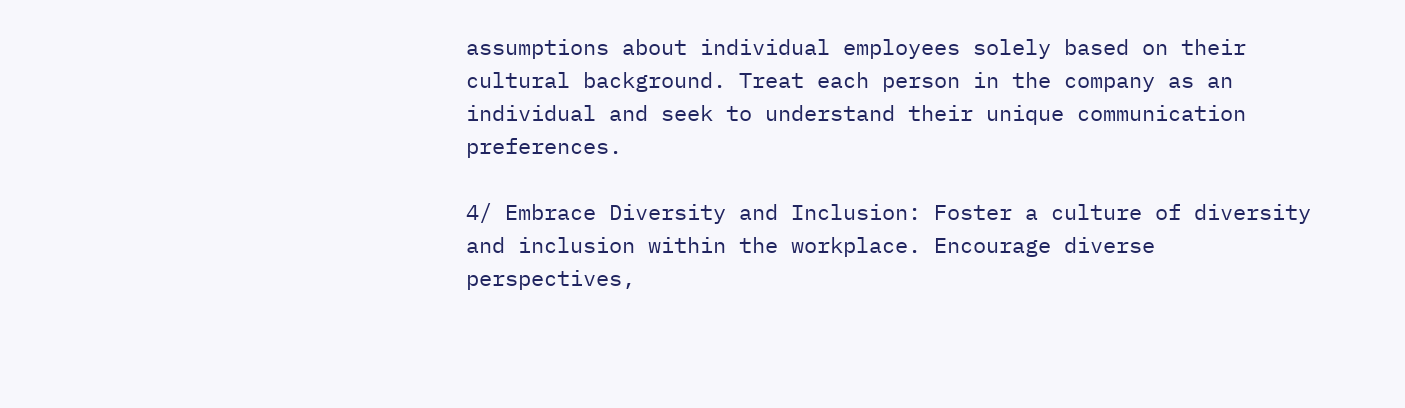assumptions about individual employees solely based on their cultural background. Treat each person in the company as an individual and seek to understand their unique communication preferences.

4/ Embrace Diversity and Inclusion: Foster a culture of diversity and inclusion within the workplace. Encourage diverse perspectives,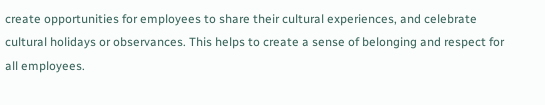create opportunities for employees to share their cultural experiences, and celebrate cultural holidays or observances. This helps to create a sense of belonging and respect for all employees.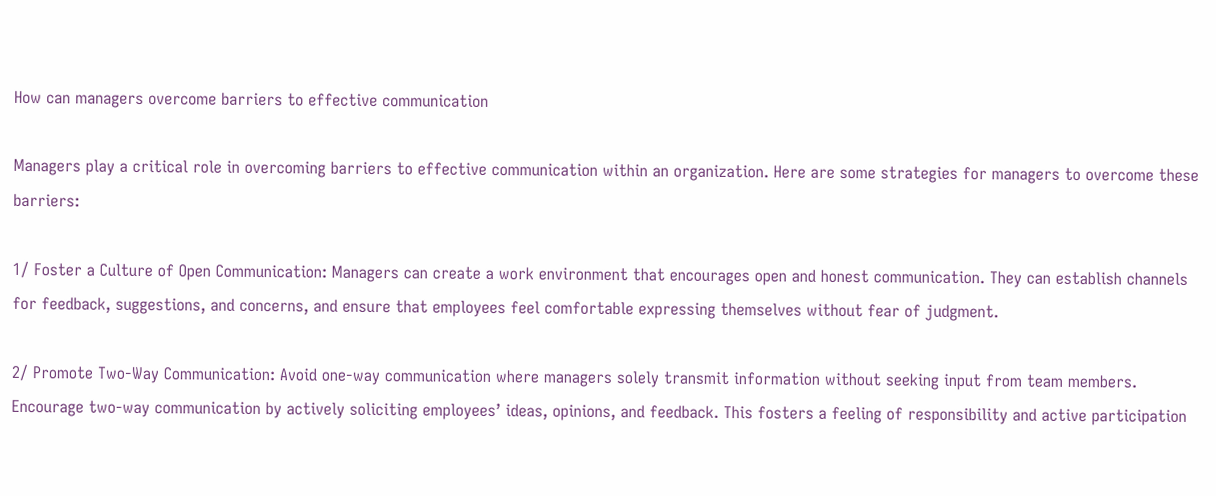How can managers overcome barriers to effective communication

Managers play a critical role in overcoming barriers to effective communication within an organization. Here are some strategies for managers to overcome these barriers:

1/ Foster a Culture of Open Communication: Managers can create a work environment that encourages open and honest communication. They can establish channels for feedback, suggestions, and concerns, and ensure that employees feel comfortable expressing themselves without fear of judgment.

2/ Promote Two-Way Communication: Avoid one-way communication where managers solely transmit information without seeking input from team members. Encourage two-way communication by actively soliciting employees’ ideas, opinions, and feedback. This fosters a feeling of responsibility and active participation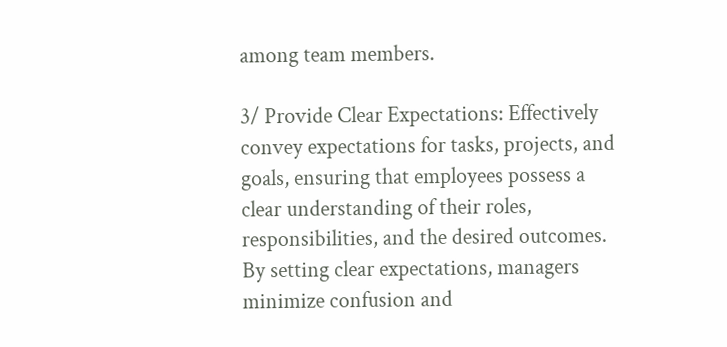among team members.

3/ Provide Clear Expectations: Effectively convey expectations for tasks, projects, and goals, ensuring that employees possess a clear understanding of their roles, responsibilities, and the desired outcomes. By setting clear expectations, managers minimize confusion and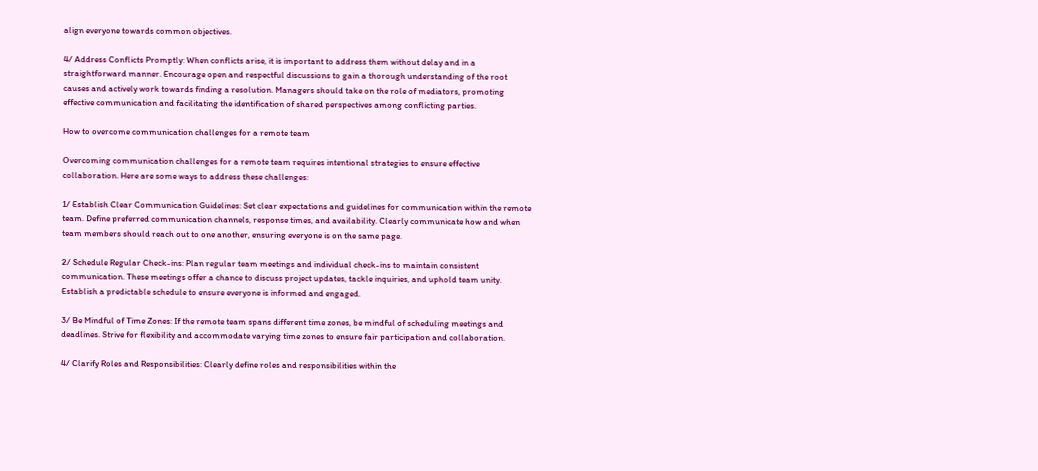align everyone towards common objectives.

4/ Address Conflicts Promptly: When conflicts arise, it is important to address them without delay and in a straightforward manner. Encourage open and respectful discussions to gain a thorough understanding of the root causes and actively work towards finding a resolution. Managers should take on the role of mediators, promoting effective communication and facilitating the identification of shared perspectives among conflicting parties.

How to overcome communication challenges for a remote team

Overcoming communication challenges for a remote team requires intentional strategies to ensure effective collaboration. Here are some ways to address these challenges:

1/ Establish Clear Communication Guidelines: Set clear expectations and guidelines for communication within the remote team. Define preferred communication channels, response times, and availability. Clearly communicate how and when team members should reach out to one another, ensuring everyone is on the same page.

2/ Schedule Regular Check-ins: Plan regular team meetings and individual check-ins to maintain consistent communication. These meetings offer a chance to discuss project updates, tackle inquiries, and uphold team unity. Establish a predictable schedule to ensure everyone is informed and engaged.

3/ Be Mindful of Time Zones: If the remote team spans different time zones, be mindful of scheduling meetings and deadlines. Strive for flexibility and accommodate varying time zones to ensure fair participation and collaboration.

4/ Clarify Roles and Responsibilities: Clearly define roles and responsibilities within the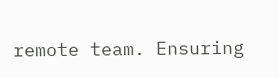remote team. Ensuring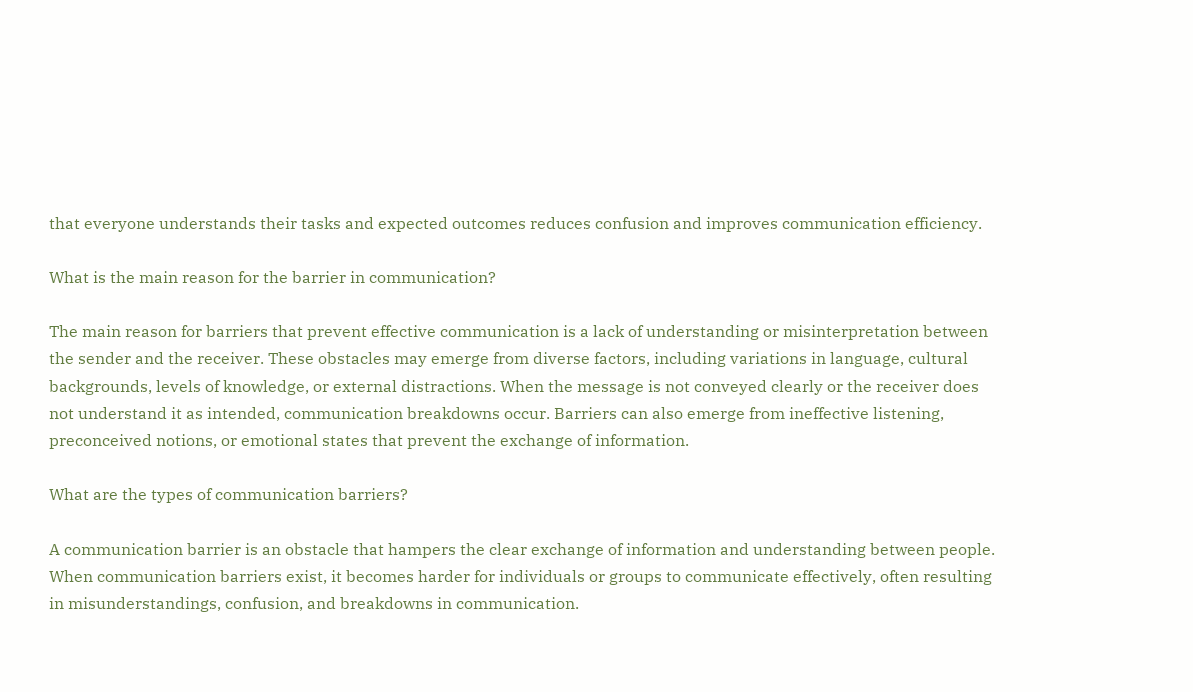that everyone understands their tasks and expected outcomes reduces confusion and improves communication efficiency.

What is the main reason for the barrier in communication?

The main reason for barriers that prevent effective communication is a lack of understanding or misinterpretation between the sender and the receiver. These obstacles may emerge from diverse factors, including variations in language, cultural backgrounds, levels of knowledge, or external distractions. When the message is not conveyed clearly or the receiver does not understand it as intended, communication breakdowns occur. Barriers can also emerge from ineffective listening, preconceived notions, or emotional states that prevent the exchange of information.

What are the types of communication barriers?

A communication barrier is an obstacle that hampers the clear exchange of information and understanding between people. When communication barriers exist, it becomes harder for individuals or groups to communicate effectively, often resulting in misunderstandings, confusion, and breakdowns in communication.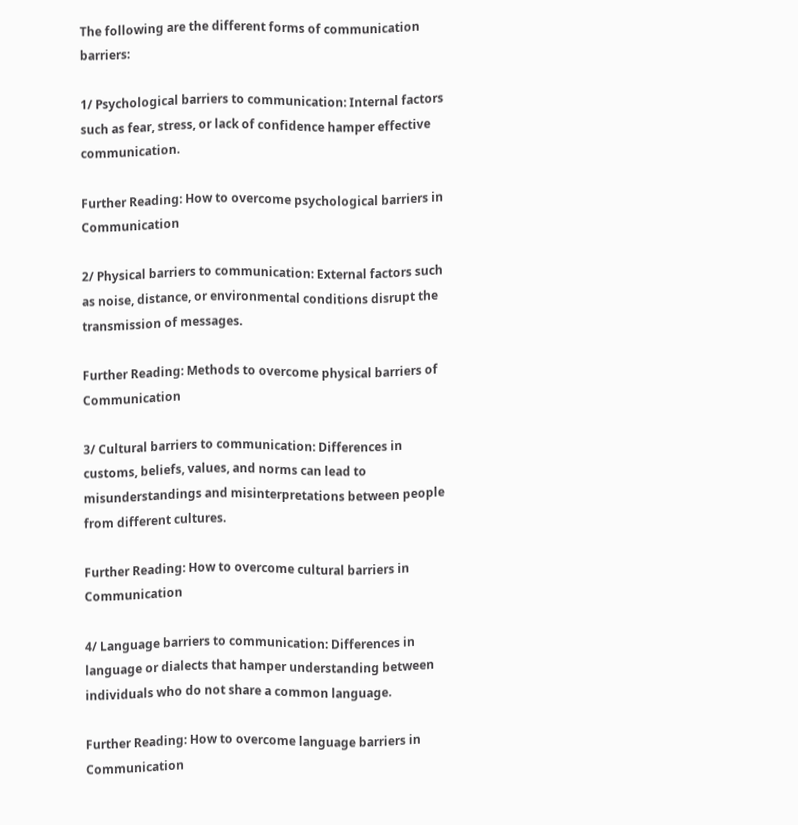The following are the different forms of communication barriers:

1/ Psychological barriers to communication: Internal factors such as fear, stress, or lack of confidence hamper effective communication.

Further Reading: How to overcome psychological barriers in Communication

2/ Physical barriers to communication: External factors such as noise, distance, or environmental conditions disrupt the transmission of messages.

Further Reading: Methods to overcome physical barriers of Communication

3/ Cultural barriers to communication: Differences in customs, beliefs, values, and norms can lead to misunderstandings and misinterpretations between people from different cultures.

Further Reading: How to overcome cultural barriers in Communication

4/ Language barriers to communication: Differences in language or dialects that hamper understanding between individuals who do not share a common language.

Further Reading: How to overcome language barriers in Communication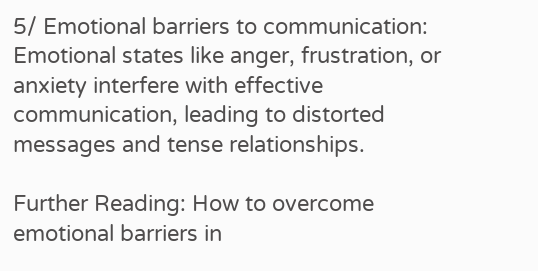5/ Emotional barriers to communication: Emotional states like anger, frustration, or anxiety interfere with effective communication, leading to distorted messages and tense relationships.

Further Reading: How to overcome emotional barriers in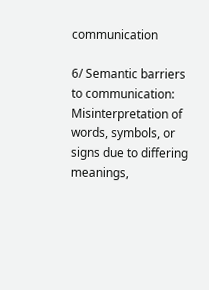communication

6/ Semantic barriers to communication: Misinterpretation of words, symbols, or signs due to differing meanings,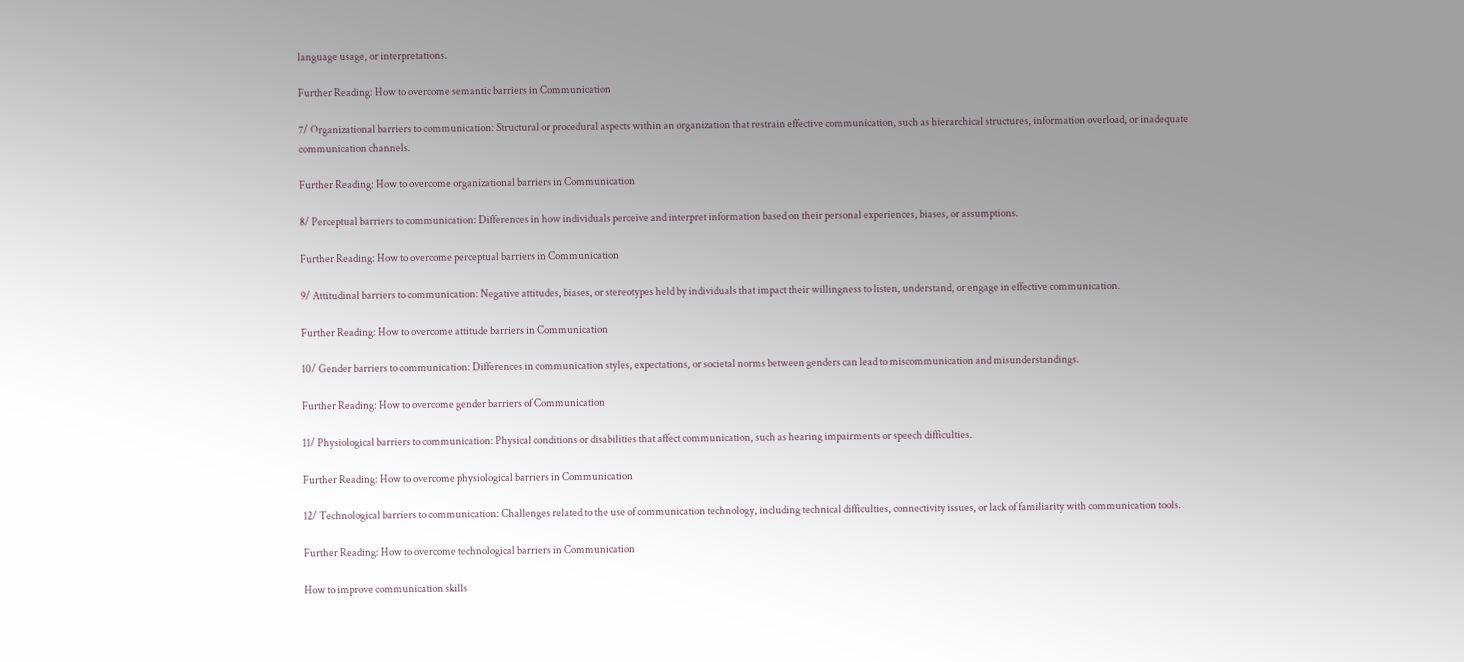language usage, or interpretations.

Further Reading: How to overcome semantic barriers in Communication

7/ Organizational barriers to communication: Structural or procedural aspects within an organization that restrain effective communication, such as hierarchical structures, information overload, or inadequate communication channels.

Further Reading: How to overcome organizational barriers in Communication

8/ Perceptual barriers to communication: Differences in how individuals perceive and interpret information based on their personal experiences, biases, or assumptions.

Further Reading: How to overcome perceptual barriers in Communication

9/ Attitudinal barriers to communication: Negative attitudes, biases, or stereotypes held by individuals that impact their willingness to listen, understand, or engage in effective communication.

Further Reading: How to overcome attitude barriers in Communication

10/ Gender barriers to communication: Differences in communication styles, expectations, or societal norms between genders can lead to miscommunication and misunderstandings.

Further Reading: How to overcome gender barriers of Communication

11/ Physiological barriers to communication: Physical conditions or disabilities that affect communication, such as hearing impairments or speech difficulties.

Further Reading: How to overcome physiological barriers in Communication

12/ Technological barriers to communication: Challenges related to the use of communication technology, including technical difficulties, connectivity issues, or lack of familiarity with communication tools.

Further Reading: How to overcome technological barriers in Communication

How to improve communication skills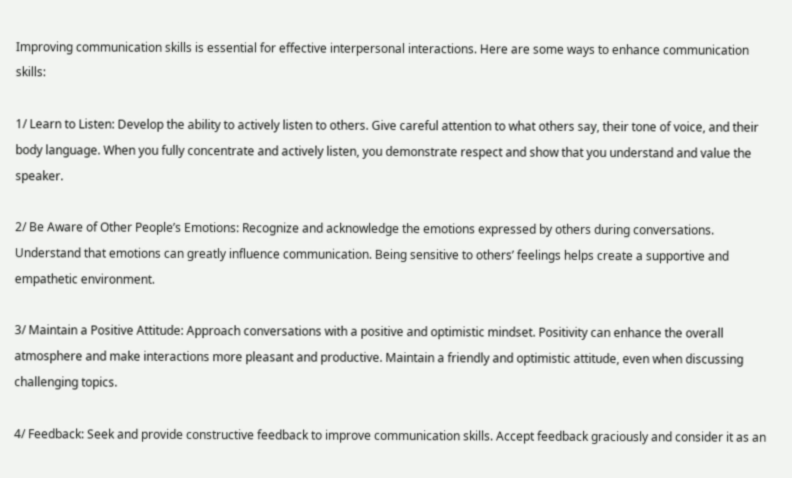Improving communication skills is essential for effective interpersonal interactions. Here are some ways to enhance communication skills:

1/ Learn to Listen: Develop the ability to actively listen to others. Give careful attention to what others say, their tone of voice, and their body language. When you fully concentrate and actively listen, you demonstrate respect and show that you understand and value the speaker.

2/ Be Aware of Other People’s Emotions: Recognize and acknowledge the emotions expressed by others during conversations. Understand that emotions can greatly influence communication. Being sensitive to others’ feelings helps create a supportive and empathetic environment.

3/ Maintain a Positive Attitude: Approach conversations with a positive and optimistic mindset. Positivity can enhance the overall atmosphere and make interactions more pleasant and productive. Maintain a friendly and optimistic attitude, even when discussing challenging topics.

4/ Feedback: Seek and provide constructive feedback to improve communication skills. Accept feedback graciously and consider it as an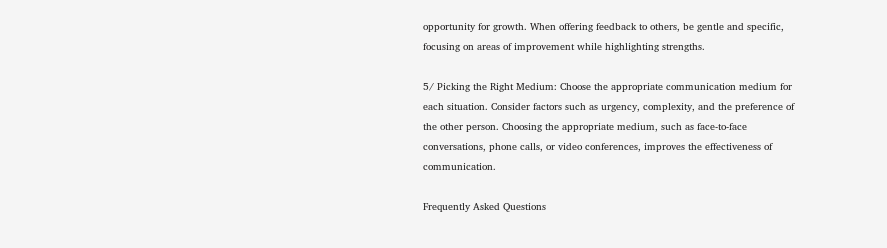opportunity for growth. When offering feedback to others, be gentle and specific, focusing on areas of improvement while highlighting strengths.

5/ Picking the Right Medium: Choose the appropriate communication medium for each situation. Consider factors such as urgency, complexity, and the preference of the other person. Choosing the appropriate medium, such as face-to-face conversations, phone calls, or video conferences, improves the effectiveness of communication.

Frequently Asked Questions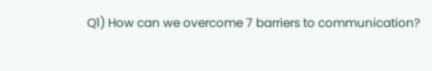Q1) How can we overcome 7 barriers to communication?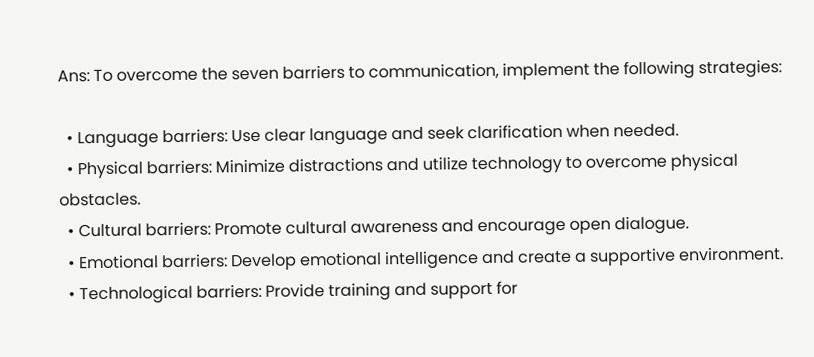Ans: To overcome the seven barriers to communication, implement the following strategies:

  • Language barriers: Use clear language and seek clarification when needed.
  • Physical barriers: Minimize distractions and utilize technology to overcome physical obstacles.
  • Cultural barriers: Promote cultural awareness and encourage open dialogue.
  • Emotional barriers: Develop emotional intelligence and create a supportive environment.
  • Technological barriers: Provide training and support for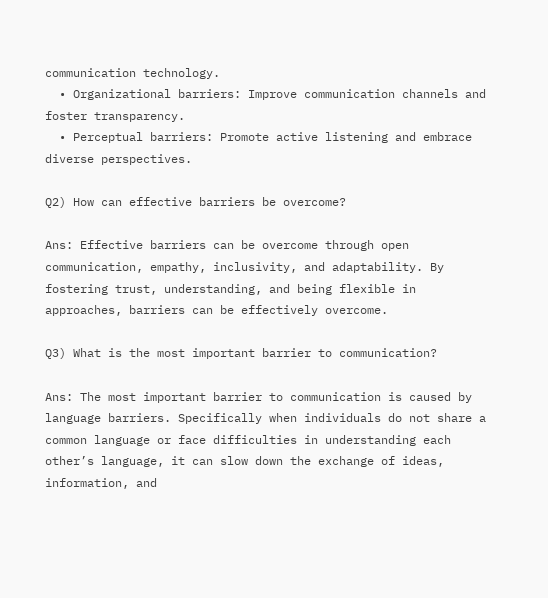communication technology.
  • Organizational barriers: Improve communication channels and foster transparency.
  • Perceptual barriers: Promote active listening and embrace diverse perspectives.

Q2) How can effective barriers be overcome?

Ans: Effective barriers can be overcome through open communication, empathy, inclusivity, and adaptability. By fostering trust, understanding, and being flexible in approaches, barriers can be effectively overcome.

Q3) What is the most important barrier to communication?

Ans: The most important barrier to communication is caused by language barriers. Specifically when individuals do not share a common language or face difficulties in understanding each other’s language, it can slow down the exchange of ideas, information, and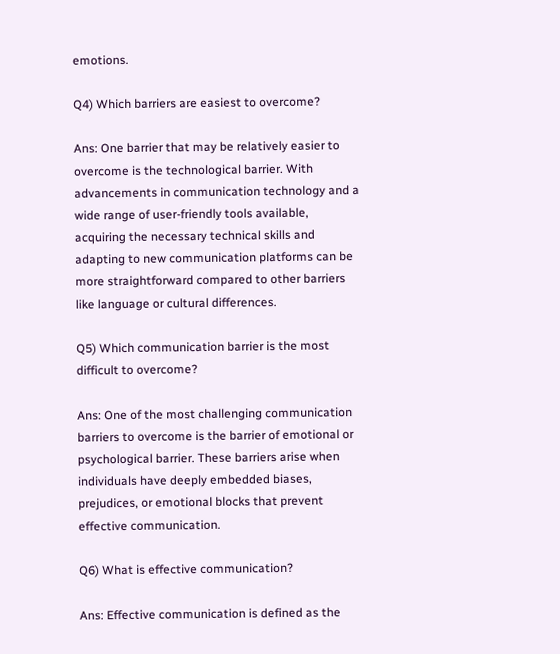emotions.

Q4) Which barriers are easiest to overcome?

Ans: One barrier that may be relatively easier to overcome is the technological barrier. With advancements in communication technology and a wide range of user-friendly tools available, acquiring the necessary technical skills and adapting to new communication platforms can be more straightforward compared to other barriers like language or cultural differences.

Q5) Which communication barrier is the most difficult to overcome?

Ans: One of the most challenging communication barriers to overcome is the barrier of emotional or psychological barrier. These barriers arise when individuals have deeply embedded biases, prejudices, or emotional blocks that prevent effective communication.

Q6) What is effective communication?

Ans: Effective communication is defined as the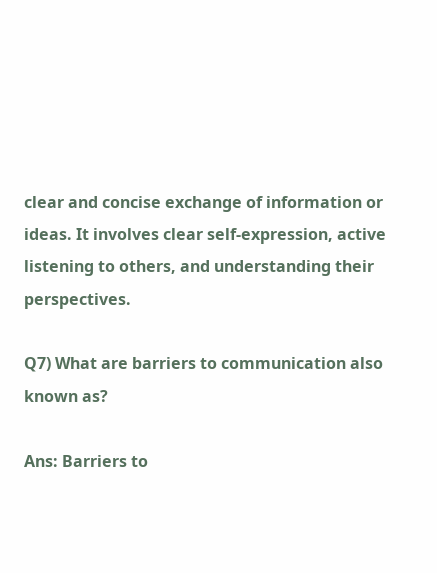clear and concise exchange of information or ideas. It involves clear self-expression, active listening to others, and understanding their perspectives.

Q7) What are barriers to communication also known as?

Ans: Barriers to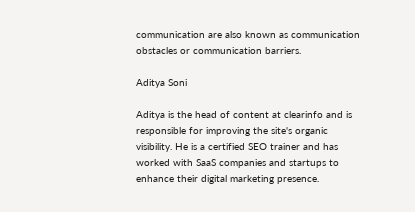communication are also known as communication obstacles or communication barriers.

Aditya Soni

Aditya is the head of content at clearinfo and is responsible for improving the site's organic visibility. He is a certified SEO trainer and has worked with SaaS companies and startups to enhance their digital marketing presence.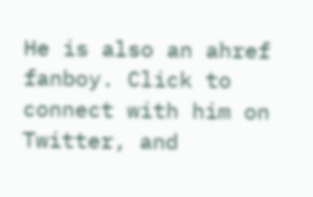He is also an ahref fanboy. Click to connect with him on Twitter, and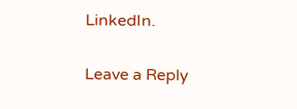LinkedIn.

Leave a Reply